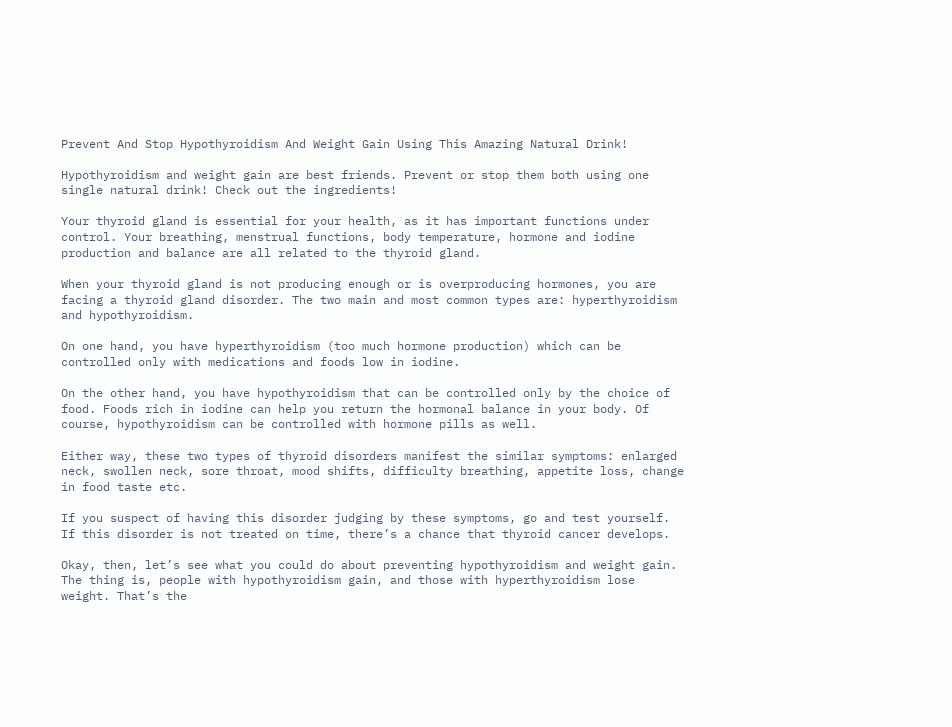Prevent And Stop Hypothyroidism And Weight Gain Using This Amazing Natural Drink!

Hypothyroidism and weight gain are best friends. Prevent or stop them both using one single natural drink! Check out the ingredients!

Your thyroid gland is essential for your health, as it has important functions under control. Your breathing, menstrual functions, body temperature, hormone and iodine production and balance are all related to the thyroid gland.

When your thyroid gland is not producing enough or is overproducing hormones, you are facing a thyroid gland disorder. The two main and most common types are: hyperthyroidism and hypothyroidism.

On one hand, you have hyperthyroidism (too much hormone production) which can be controlled only with medications and foods low in iodine.

On the other hand, you have hypothyroidism that can be controlled only by the choice of food. Foods rich in iodine can help you return the hormonal balance in your body. Of course, hypothyroidism can be controlled with hormone pills as well.

Either way, these two types of thyroid disorders manifest the similar symptoms: enlarged neck, swollen neck, sore throat, mood shifts, difficulty breathing, appetite loss, change in food taste etc.

If you suspect of having this disorder judging by these symptoms, go and test yourself. If this disorder is not treated on time, there’s a chance that thyroid cancer develops.

Okay, then, let’s see what you could do about preventing hypothyroidism and weight gain. The thing is, people with hypothyroidism gain, and those with hyperthyroidism lose weight. That’s the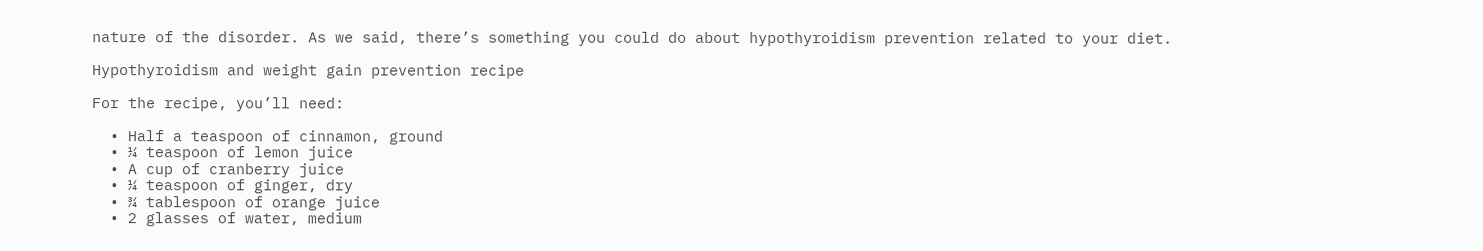nature of the disorder. As we said, there’s something you could do about hypothyroidism prevention related to your diet.

Hypothyroidism and weight gain prevention recipe

For the recipe, you’ll need:

  • Half a teaspoon of cinnamon, ground
  • ¼ teaspoon of lemon juice
  • A cup of cranberry juice
  • ¼ teaspoon of ginger, dry
  • ¾ tablespoon of orange juice
  • 2 glasses of water, medium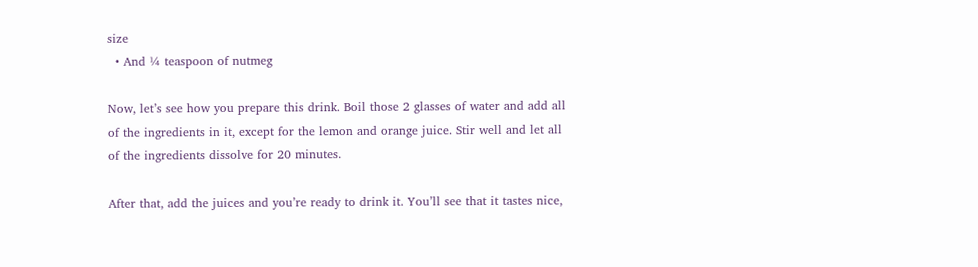size
  • And ¼ teaspoon of nutmeg

Now, let’s see how you prepare this drink. Boil those 2 glasses of water and add all of the ingredients in it, except for the lemon and orange juice. Stir well and let all of the ingredients dissolve for 20 minutes.

After that, add the juices and you’re ready to drink it. You’ll see that it tastes nice,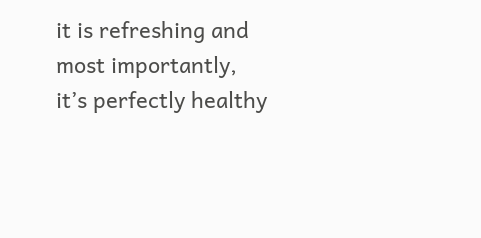it is refreshing and most importantly, it’s perfectly healthy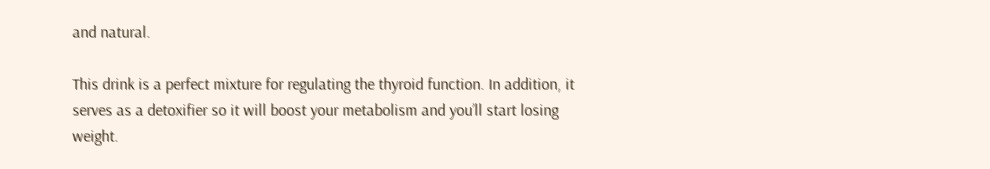and natural.

This drink is a perfect mixture for regulating the thyroid function. In addition, it serves as a detoxifier so it will boost your metabolism and you’ll start losing weight.